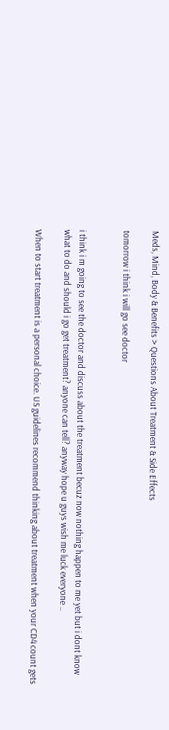Meds, Mind, Body & Benefits > Questions About Treatment & Side Effects

tomorrow i think i will go see doctor


i think i m going to see the doctor and discuss about the treatment becuz now nothing happen to me yet but i dont know what to do and should i go get treatment? anyone can tell? anyway hope u guys wish me luck everyone ..

When to start treatment is a personal choice. US guidelines recommend thinking about treatment when your CD4 count gets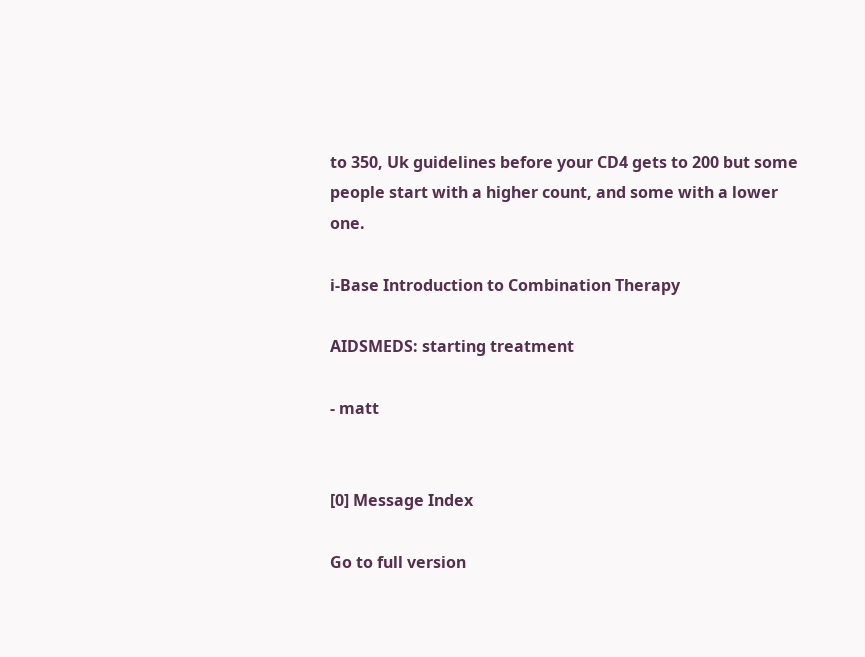to 350, Uk guidelines before your CD4 gets to 200 but some people start with a higher count, and some with a lower one.

i-Base Introduction to Combination Therapy

AIDSMEDS: starting treatment

- matt


[0] Message Index

Go to full version